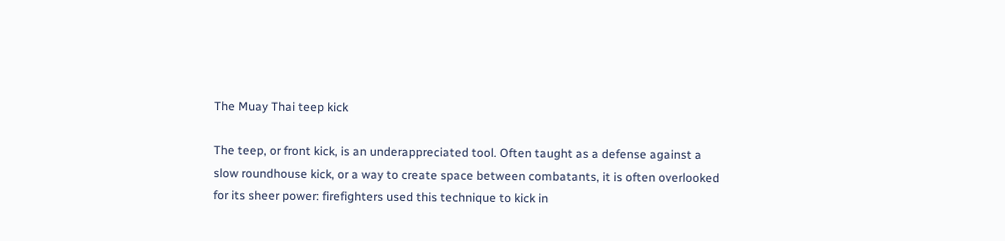The Muay Thai teep kick

The teep, or front kick, is an underappreciated tool. Often taught as a defense against a slow roundhouse kick, or a way to create space between combatants, it is often overlooked for its sheer power: firefighters used this technique to kick in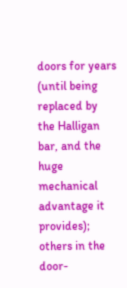doors for years (until being replaced by the Halligan bar, and the huge mechanical advantage it provides); others in the door-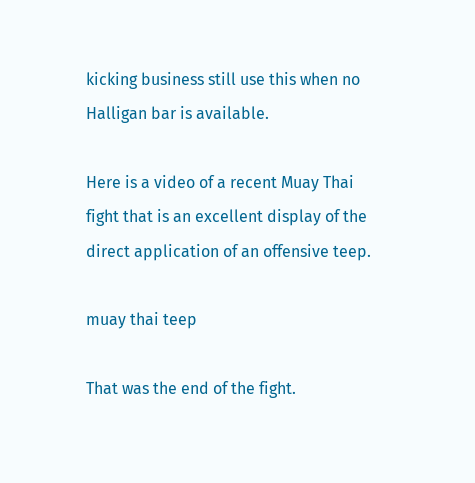kicking business still use this when no Halligan bar is available.

Here is a video of a recent Muay Thai fight that is an excellent display of the direct application of an offensive teep.

muay thai teep

That was the end of the fight.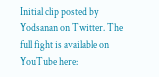Initial clip posted by Yodsanan on Twitter. The full fight is available on YouTube here: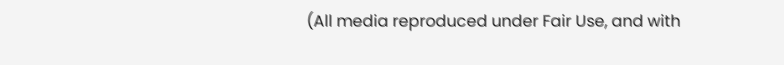(All media reproduced under Fair Use, and with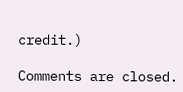credit.)

Comments are closed.